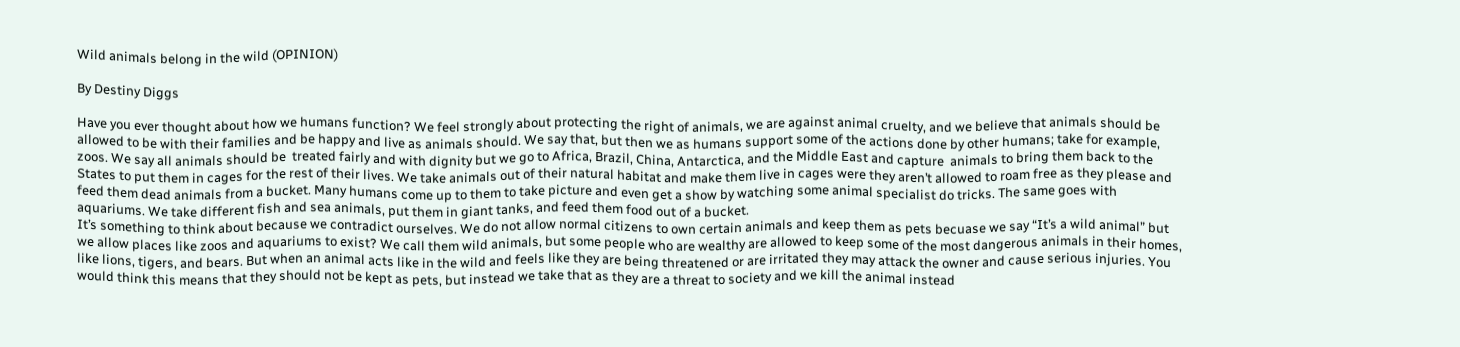Wild animals belong in the wild (OPINION)

By Destiny Diggs

Have you ever thought about how we humans function? We feel strongly about protecting the right of animals, we are against animal cruelty, and we believe that animals should be allowed to be with their families and be happy and live as animals should. We say that, but then we as humans support some of the actions done by other humans; take for example, zoos. We say all animals should be  treated fairly and with dignity but we go to Africa, Brazil, China, Antarctica, and the Middle East and capture  animals to bring them back to the States to put them in cages for the rest of their lives. We take animals out of their natural habitat and make them live in cages were they aren’t allowed to roam free as they please and feed them dead animals from a bucket. Many humans come up to them to take picture and even get a show by watching some animal specialist do tricks. The same goes with aquariums. We take different fish and sea animals, put them in giant tanks, and feed them food out of a bucket.
It’s something to think about because we contradict ourselves. We do not allow normal citizens to own certain animals and keep them as pets becuase we say “It’s a wild animal” but we allow places like zoos and aquariums to exist? We call them wild animals, but some people who are wealthy are allowed to keep some of the most dangerous animals in their homes, like lions, tigers, and bears. But when an animal acts like in the wild and feels like they are being threatened or are irritated they may attack the owner and cause serious injuries. You would think this means that they should not be kept as pets, but instead we take that as they are a threat to society and we kill the animal instead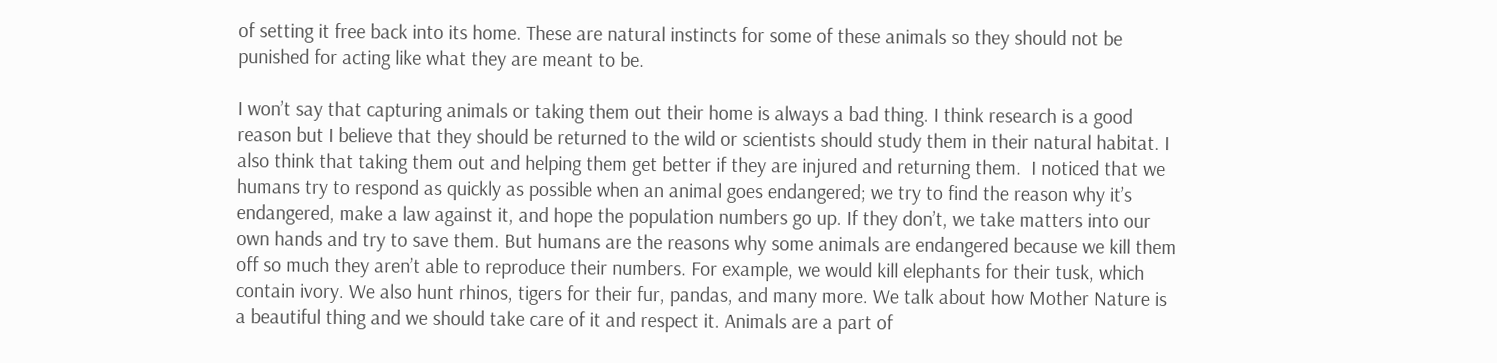of setting it free back into its home. These are natural instincts for some of these animals so they should not be punished for acting like what they are meant to be.

I won’t say that capturing animals or taking them out their home is always a bad thing. I think research is a good reason but I believe that they should be returned to the wild or scientists should study them in their natural habitat. I also think that taking them out and helping them get better if they are injured and returning them.  I noticed that we humans try to respond as quickly as possible when an animal goes endangered; we try to find the reason why it’s endangered, make a law against it, and hope the population numbers go up. If they don’t, we take matters into our own hands and try to save them. But humans are the reasons why some animals are endangered because we kill them off so much they aren’t able to reproduce their numbers. For example, we would kill elephants for their tusk, which contain ivory. We also hunt rhinos, tigers for their fur, pandas, and many more. We talk about how Mother Nature is a beautiful thing and we should take care of it and respect it. Animals are a part of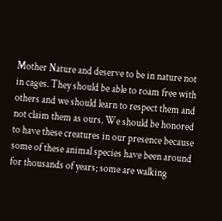Mother Nature and deserve to be in nature not in cages. They should be able to roam free with others and we should learn to respect them and not claim them as ours. We should be honored to have these creatures in our presence because some of these animal species have been around for thousands of years; some are walking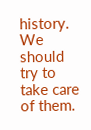history. We should try to take care of them.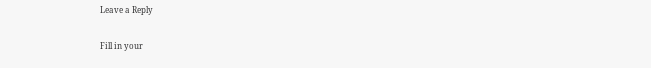Leave a Reply

Fill in your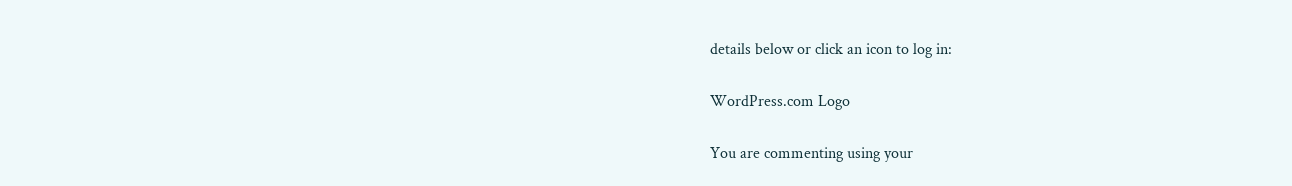details below or click an icon to log in:

WordPress.com Logo

You are commenting using your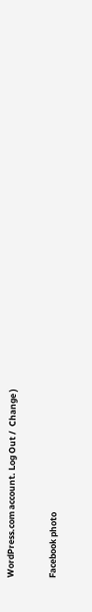WordPress.com account. Log Out /  Change )

Facebook photo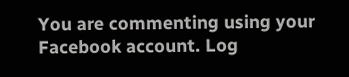You are commenting using your Facebook account. Log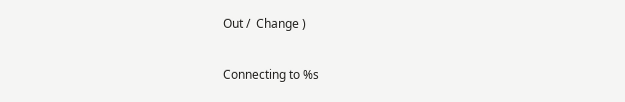Out /  Change )

Connecting to %s